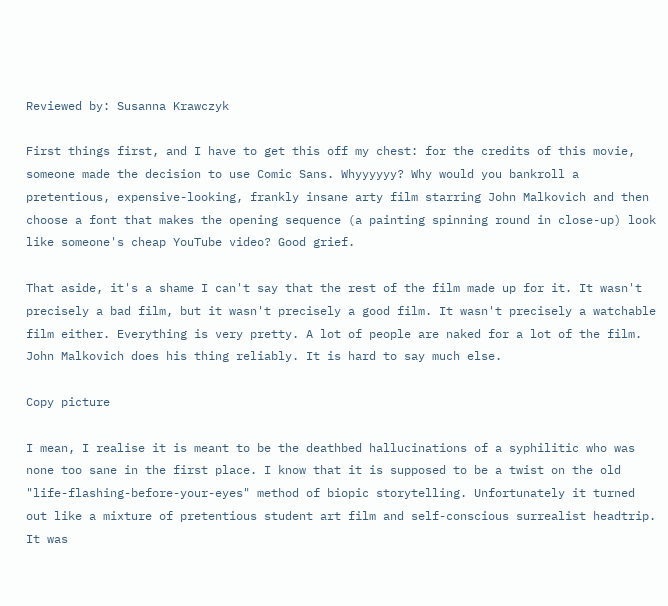Reviewed by: Susanna Krawczyk

First things first, and I have to get this off my chest: for the credits of this movie, someone made the decision to use Comic Sans. Whyyyyyy? Why would you bankroll a pretentious, expensive-looking, frankly insane arty film starring John Malkovich and then choose a font that makes the opening sequence (a painting spinning round in close-up) look like someone's cheap YouTube video? Good grief.

That aside, it's a shame I can't say that the rest of the film made up for it. It wasn't precisely a bad film, but it wasn't precisely a good film. It wasn't precisely a watchable film either. Everything is very pretty. A lot of people are naked for a lot of the film. John Malkovich does his thing reliably. It is hard to say much else.

Copy picture

I mean, I realise it is meant to be the deathbed hallucinations of a syphilitic who was none too sane in the first place. I know that it is supposed to be a twist on the old "life-flashing-before-your-eyes" method of biopic storytelling. Unfortunately it turned out like a mixture of pretentious student art film and self-conscious surrealist headtrip. It was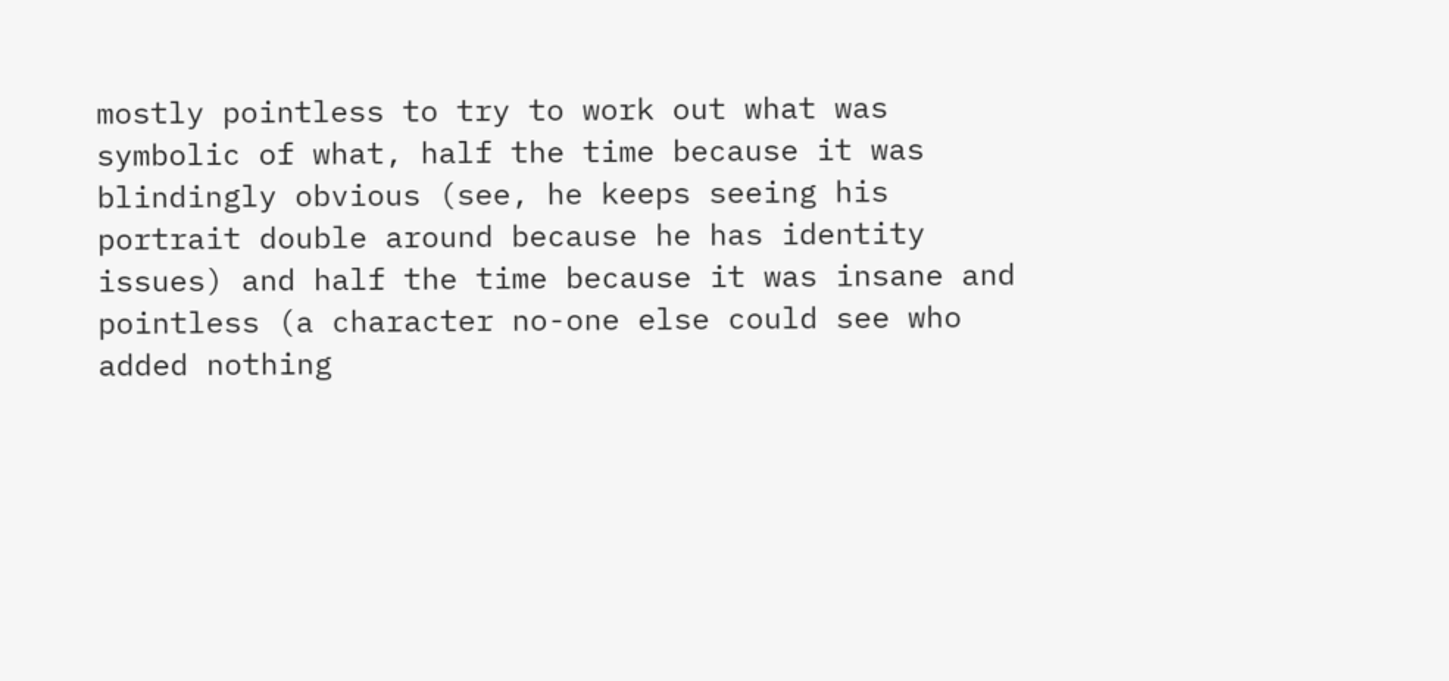mostly pointless to try to work out what was symbolic of what, half the time because it was blindingly obvious (see, he keeps seeing his portrait double around because he has identity issues) and half the time because it was insane and pointless (a character no-one else could see who added nothing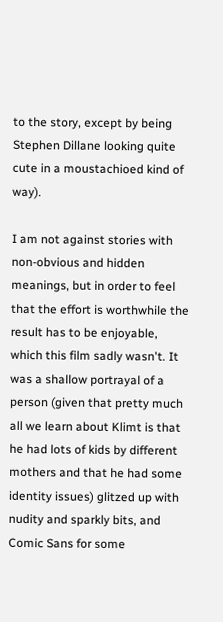to the story, except by being Stephen Dillane looking quite cute in a moustachioed kind of way).

I am not against stories with non-obvious and hidden meanings, but in order to feel that the effort is worthwhile the result has to be enjoyable, which this film sadly wasn't. It was a shallow portrayal of a person (given that pretty much all we learn about Klimt is that he had lots of kids by different mothers and that he had some identity issues) glitzed up with nudity and sparkly bits, and Comic Sans for some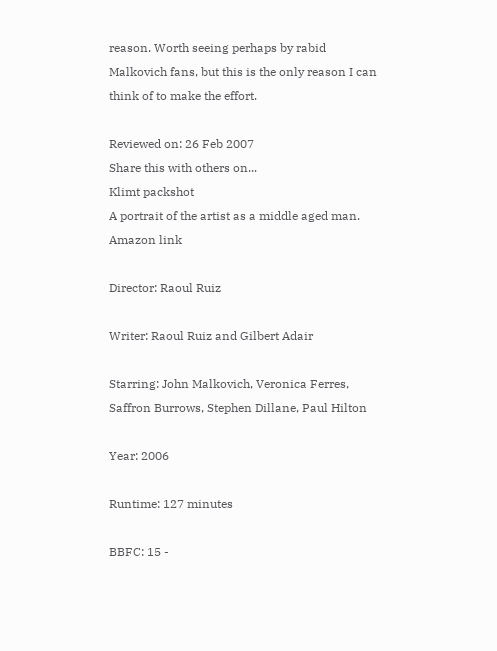reason. Worth seeing perhaps by rabid Malkovich fans, but this is the only reason I can think of to make the effort.

Reviewed on: 26 Feb 2007
Share this with others on...
Klimt packshot
A portrait of the artist as a middle aged man.
Amazon link

Director: Raoul Ruiz

Writer: Raoul Ruiz and Gilbert Adair

Starring: John Malkovich, Veronica Ferres, Saffron Burrows, Stephen Dillane, Paul Hilton

Year: 2006

Runtime: 127 minutes

BBFC: 15 -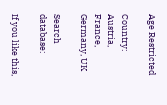Age Restricted

Country: Austria, France, Germany, UK

Search database:

If you like this,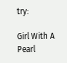try:

Girl With A Pearl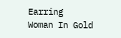Earring
Woman In Gold